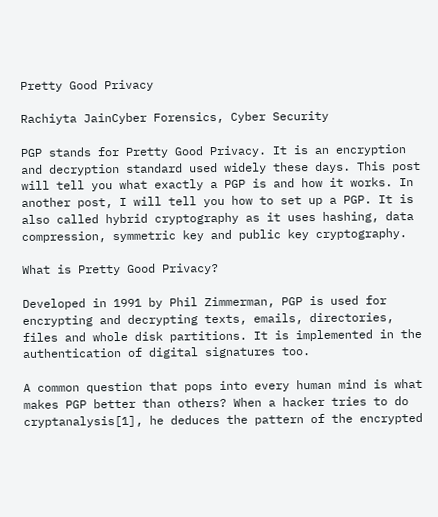Pretty Good Privacy

Rachiyta JainCyber Forensics, Cyber Security

PGP stands for Pretty Good Privacy. It is an encryption and decryption standard used widely these days. This post will tell you what exactly a PGP is and how it works. In another post, I will tell you how to set up a PGP. It is also called hybrid cryptography as it uses hashing, data compression, symmetric key and public key cryptography.

What is Pretty Good Privacy?

Developed in 1991 by Phil Zimmerman, PGP is used for encrypting and decrypting texts, emails, directories, files and whole disk partitions. It is implemented in the authentication of digital signatures too.

A common question that pops into every human mind is what makes PGP better than others? When a hacker tries to do cryptanalysis[1], he deduces the pattern of the encrypted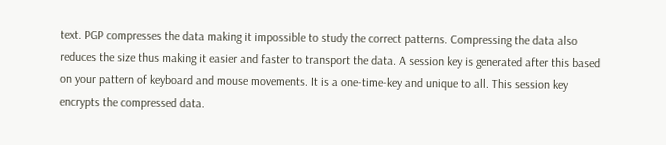text. PGP compresses the data making it impossible to study the correct patterns. Compressing the data also reduces the size thus making it easier and faster to transport the data. A session key is generated after this based on your pattern of keyboard and mouse movements. It is a one-time-key and unique to all. This session key encrypts the compressed data.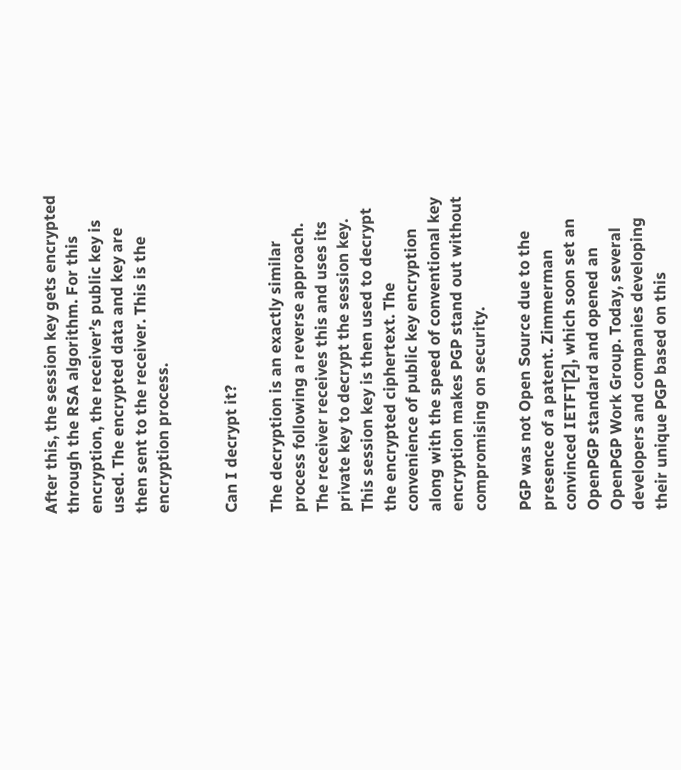After this, the session key gets encrypted through the RSA algorithm. For this encryption, the receiver’s public key is used. The encrypted data and key are then sent to the receiver. This is the encryption process.


Can I decrypt it?

The decryption is an exactly similar process following a reverse approach. The receiver receives this and uses its private key to decrypt the session key. This session key is then used to decrypt the encrypted ciphertext. The convenience of public key encryption along with the speed of conventional key encryption makes PGP stand out without compromising on security.

PGP was not Open Source due to the presence of a patent. Zimmerman convinced IETFT[2], which soon set an OpenPGP standard and opened an OpenPGP Work Group. Today, several developers and companies developing their unique PGP based on this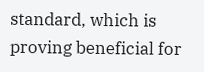standard, which is proving beneficial for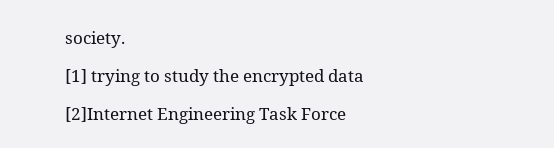society.

[1] trying to study the encrypted data

[2]Internet Engineering Task Force